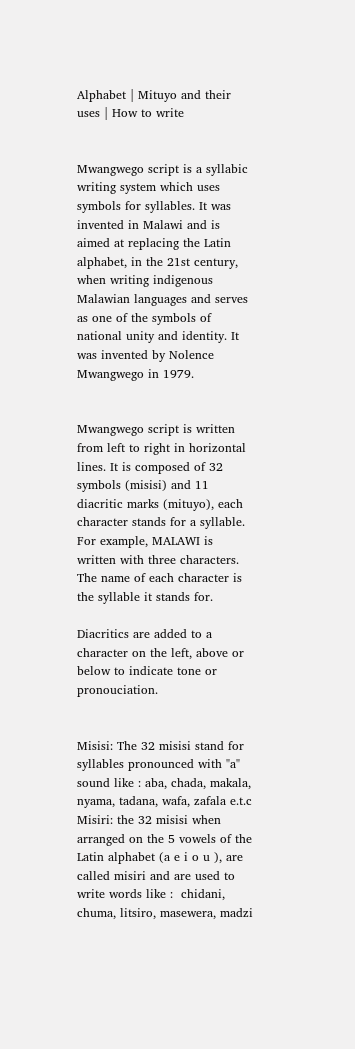Alphabet | Mituyo and their uses | How to write


Mwangwego script is a syllabic writing system which uses symbols for syllables. It was invented in Malawi and is aimed at replacing the Latin alphabet, in the 21st century, when writing indigenous Malawian languages and serves as one of the symbols of national unity and identity. It was invented by Nolence Mwangwego in 1979.


Mwangwego script is written from left to right in horizontal lines. It is composed of 32 symbols (misisi) and 11 diacritic marks (mituyo), each character stands for a syllable. For example, MALAWI is written with three characters. The name of each character is the syllable it stands for.

Diacritics are added to a character on the left, above or below to indicate tone or pronouciation.


Misisi: The 32 misisi stand for syllables pronounced with "a" sound like : aba, chada, makala, nyama, tadana, wafa, zafala e.t.c
Misiri: the 32 misisi when arranged on the 5 vowels of the Latin alphabet (a e i o u ), are called misiri and are used to write words like :  chidani, chuma, litsiro, masewera, madzi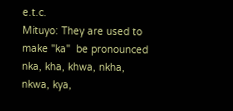e.t.c.
Mituyo: They are used to make "ka"  be pronounced nka, kha, khwa, nkha, nkwa, kya,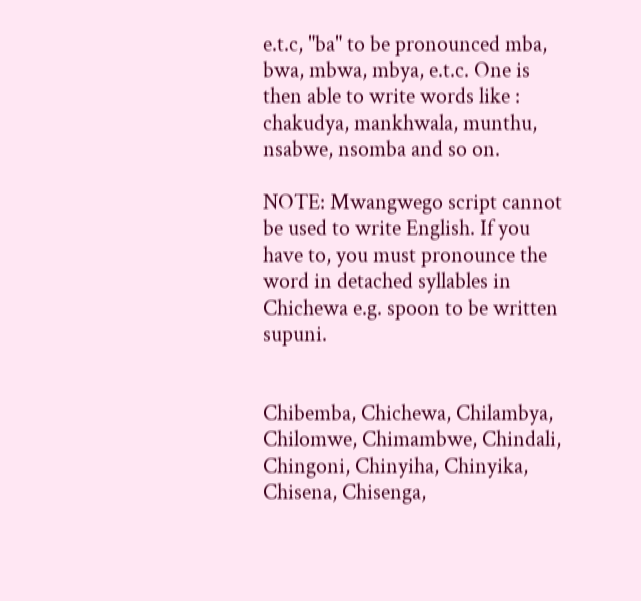e.t.c, "ba" to be pronounced mba, bwa, mbwa, mbya, e.t.c. One is then able to write words like : chakudya, mankhwala, munthu, nsabwe, nsomba and so on.

NOTE: Mwangwego script cannot be used to write English. If you have to, you must pronounce the word in detached syllables in Chichewa e.g. spoon to be written supuni.


Chibemba, Chichewa, Chilambya, Chilomwe, Chimambwe, Chindali, Chingoni, Chinyiha, Chinyika, Chisena, Chisenga,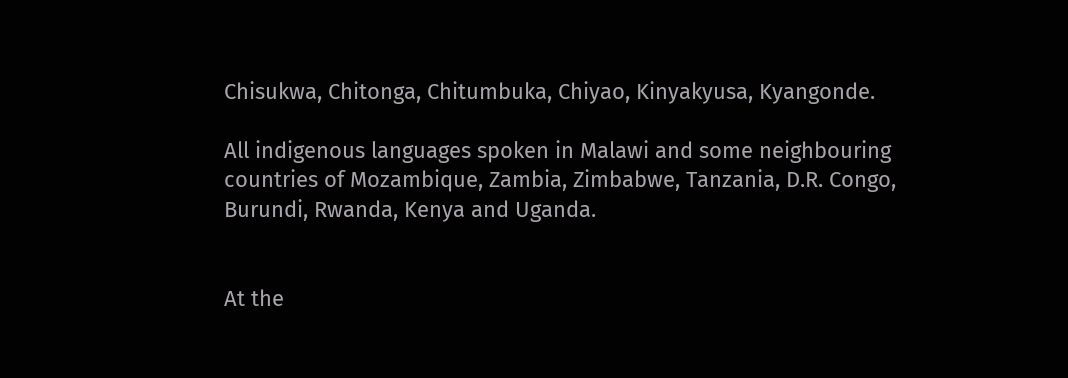Chisukwa, Chitonga, Chitumbuka, Chiyao, Kinyakyusa, Kyangonde.

All indigenous languages spoken in Malawi and some neighbouring countries of Mozambique, Zambia, Zimbabwe, Tanzania, D.R. Congo, Burundi, Rwanda, Kenya and Uganda.


At the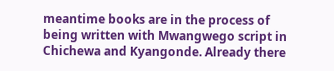meantime books are in the process of being written with Mwangwego script in Chichewa and Kyangonde. Already there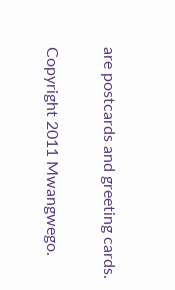are postcards and greeting cards.

Copyright 2011 Mwangwego.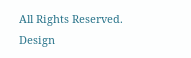All Rights Reserved. Design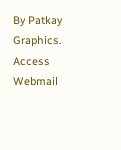By Patkay Graphics.
Access Webmail